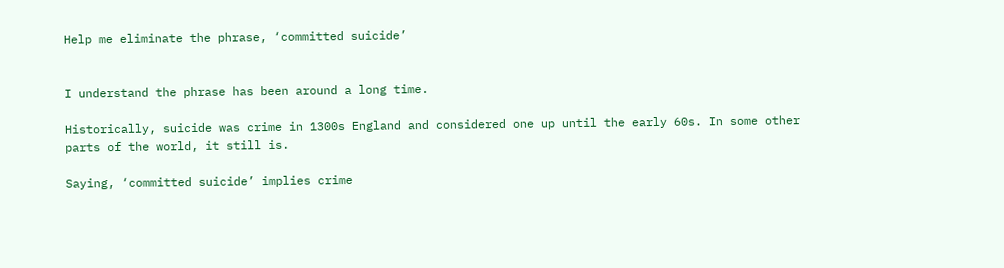Help me eliminate the phrase, ‘committed suicide’


I understand the phrase has been around a long time.

Historically, suicide was crime in 1300s England and considered one up until the early 60s. In some other parts of the world, it still is.

Saying, ‘committed suicide’ implies crime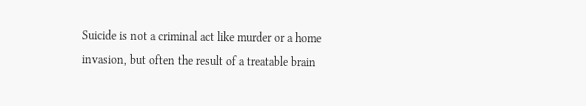Suicide is not a criminal act like murder or a home invasion, but often the result of a treatable brain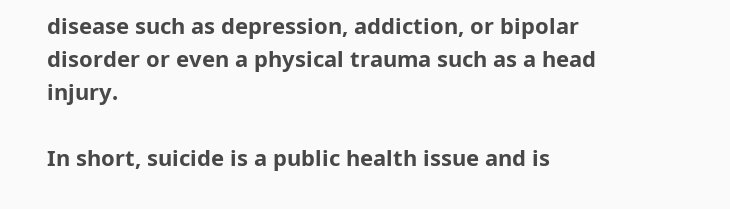disease such as depression, addiction, or bipolar disorder or even a physical trauma such as a head injury.

In short, suicide is a public health issue and is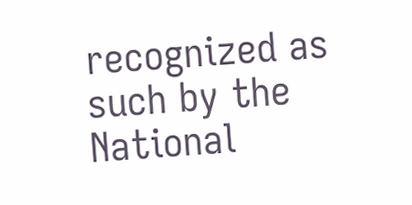recognized as such by the National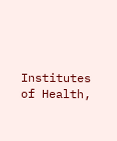Institutes of Health,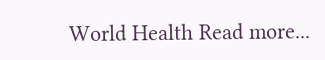World Health Read more...